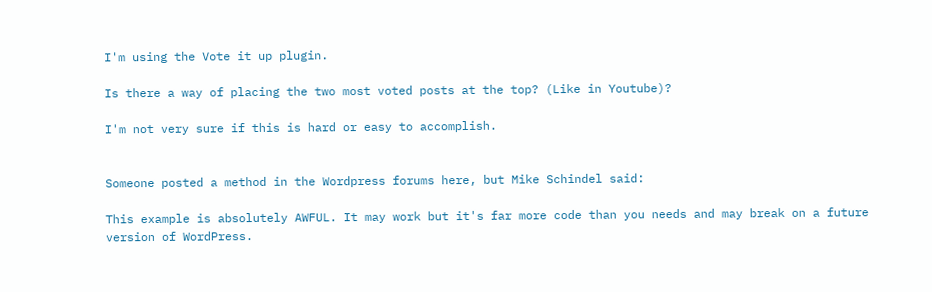I'm using the Vote it up plugin.

Is there a way of placing the two most voted posts at the top? (Like in Youtube)?

I'm not very sure if this is hard or easy to accomplish.


Someone posted a method in the Wordpress forums here, but Mike Schindel said:

This example is absolutely AWFUL. It may work but it's far more code than you needs and may break on a future version of WordPress.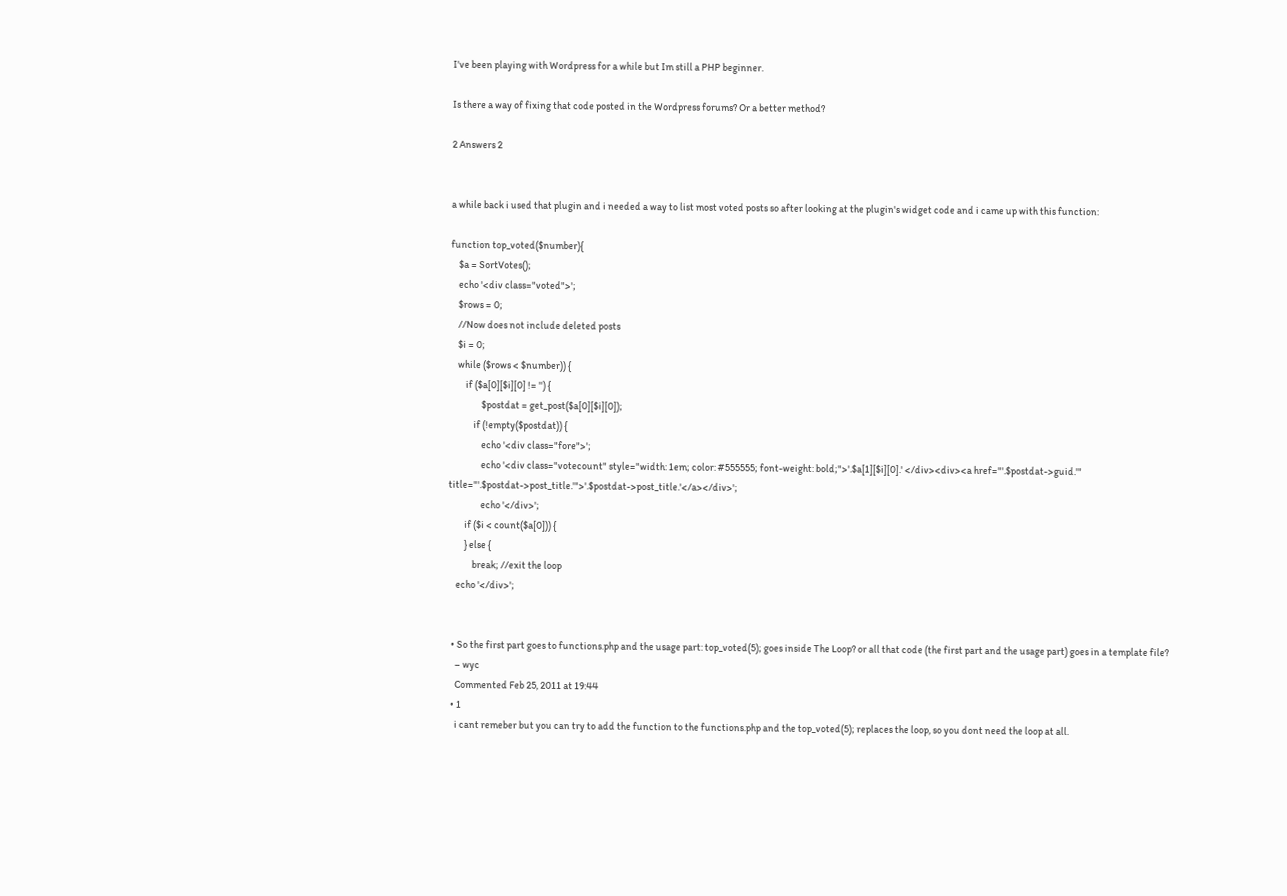I've been playing with Wordpress for a while but Im still a PHP beginner.

Is there a way of fixing that code posted in the Wordpress forums? Or a better method?

2 Answers 2


a while back i used that plugin and i needed a way to list most voted posts so after looking at the plugin's widget code and i came up with this function:

function top_voted($number){
    $a = SortVotes();
    echo '<div class="voted">';
    $rows = 0;
    //Now does not include deleted posts
    $i = 0;
    while ($rows < $number)) {
        if ($a[0][$i][0] != '') {
                $postdat = get_post($a[0][$i][0]);
            if (!empty($postdat)) {
                echo '<div class="fore">';
                echo '<div class="votecount" style="width: 1em; color: #555555; font-weight: bold;">'.$a[1][$i][0].' </div><div><a href="'.$postdat->guid.'" title="'.$postdat->post_title.'">'.$postdat->post_title.'</a></div>';
                echo '</div>';
        if ($i < count($a[0])) {
        } else {
            break; //exit the loop
    echo '</div>';


  • So the first part goes to functions.php and the usage part: top_voted(5); goes inside The Loop? or all that code (the first part and the usage part) goes in a template file?
    – wyc
    Commented Feb 25, 2011 at 19:44
  • 1
    i cant remeber but you can try to add the function to the functions.php and the top_voted(5); replaces the loop, so you dont need the loop at all.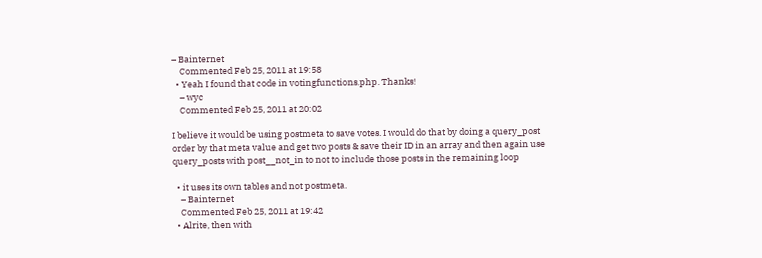– Bainternet
    Commented Feb 25, 2011 at 19:58
  • Yeah I found that code in votingfunctions.php. Thanks!
    – wyc
    Commented Feb 25, 2011 at 20:02

I believe it would be using postmeta to save votes. I would do that by doing a query_post order by that meta value and get two posts & save their ID in an array and then again use query_posts with post__not_in to not to include those posts in the remaining loop

  • it uses its own tables and not postmeta.
    – Bainternet
    Commented Feb 25, 2011 at 19:42
  • Alrite, then with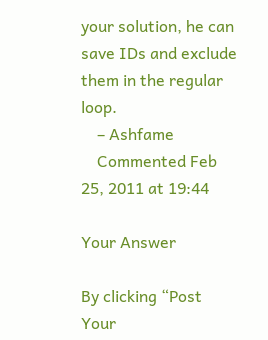your solution, he can save IDs and exclude them in the regular loop.
    – Ashfame
    Commented Feb 25, 2011 at 19:44

Your Answer

By clicking “Post Your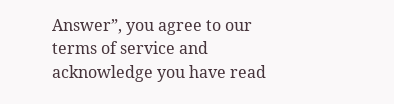Answer”, you agree to our terms of service and acknowledge you have read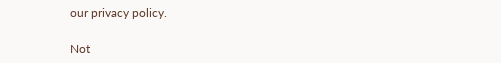our privacy policy.

Not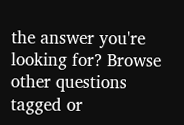the answer you're looking for? Browse other questions tagged or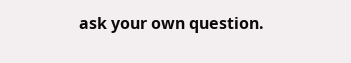ask your own question.